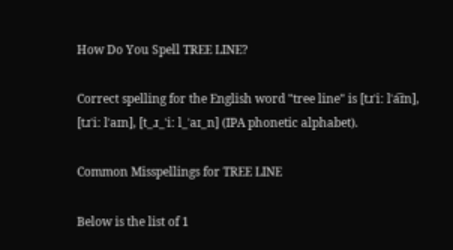How Do You Spell TREE LINE?

Correct spelling for the English word "tree line" is [tɹˈiː lˈa͡ɪn], [tɹˈiː lˈaɪn], [t_ɹ_ˈiː l_ˈaɪ_n] (IPA phonetic alphabet).

Common Misspellings for TREE LINE

Below is the list of 1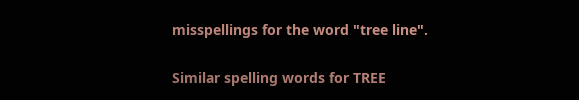misspellings for the word "tree line".

Similar spelling words for TREE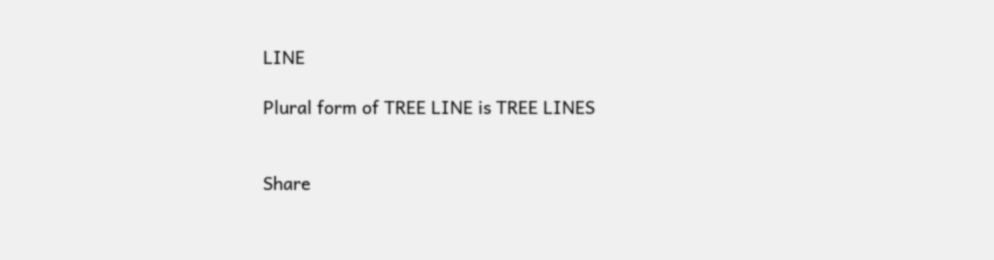LINE

Plural form of TREE LINE is TREE LINES


Share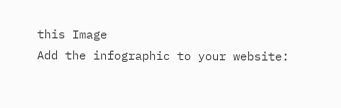this Image
Add the infographic to your website: